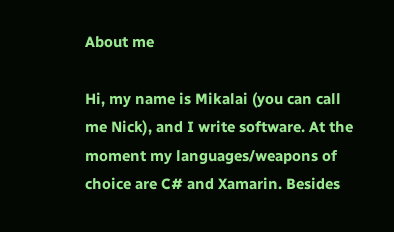About me

Hi, my name is Mikalai (you can call me Nick), and I write software. At the moment my languages/weapons of choice are C# and Xamarin. Besides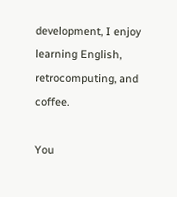development, I enjoy learning English, retrocomputing, and coffee.

You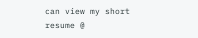can view my short resume @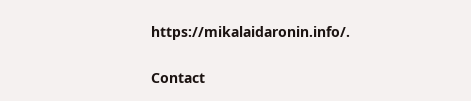https://mikalaidaronin.info/.

Contact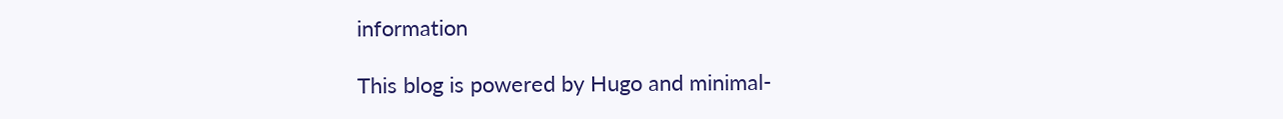information

This blog is powered by Hugo and minimal-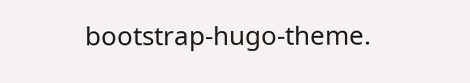bootstrap-hugo-theme.